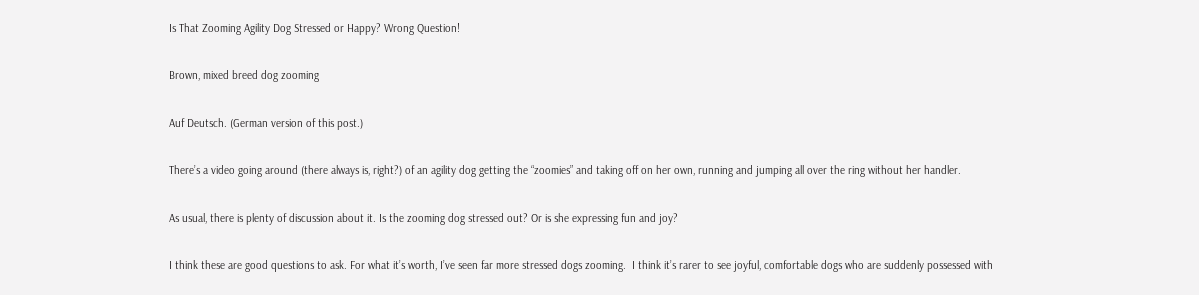Is That Zooming Agility Dog Stressed or Happy? Wrong Question!

Brown, mixed breed dog zooming

Auf Deutsch. (German version of this post.)

There’s a video going around (there always is, right?) of an agility dog getting the “zoomies” and taking off on her own, running and jumping all over the ring without her handler.

As usual, there is plenty of discussion about it. Is the zooming dog stressed out? Or is she expressing fun and joy?

I think these are good questions to ask. For what it’s worth, I’ve seen far more stressed dogs zooming.  I think it’s rarer to see joyful, comfortable dogs who are suddenly possessed with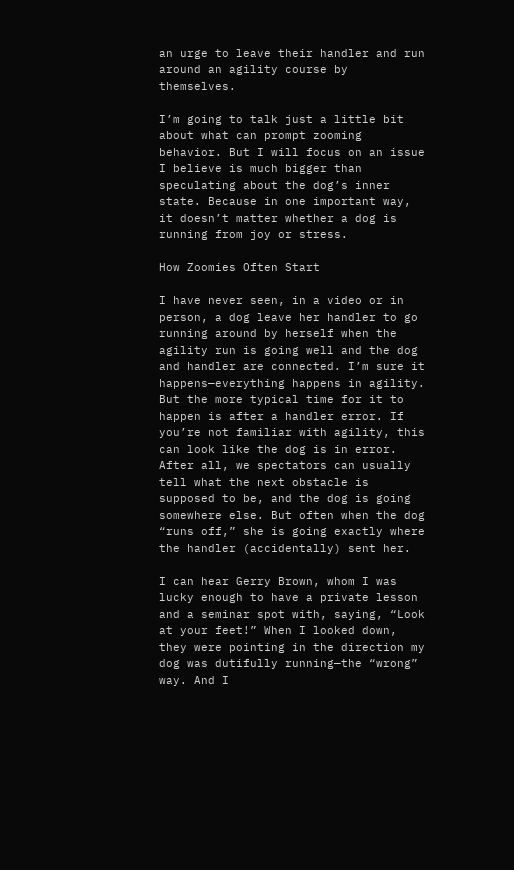an urge to leave their handler and run around an agility course by themselves.

I’m going to talk just a little bit about what can prompt zooming behavior. But I will focus on an issue I believe is much bigger than speculating about the dog’s inner state. Because in one important way, it doesn’t matter whether a dog is running from joy or stress.

How Zoomies Often Start

I have never seen, in a video or in person, a dog leave her handler to go running around by herself when the agility run is going well and the dog and handler are connected. I’m sure it happens—everything happens in agility. But the more typical time for it to happen is after a handler error. If you’re not familiar with agility, this can look like the dog is in error. After all, we spectators can usually tell what the next obstacle is supposed to be, and the dog is going somewhere else. But often when the dog “runs off,” she is going exactly where the handler (accidentally) sent her.

I can hear Gerry Brown, whom I was lucky enough to have a private lesson and a seminar spot with, saying, “Look at your feet!” When I looked down, they were pointing in the direction my dog was dutifully running—the “wrong” way. And I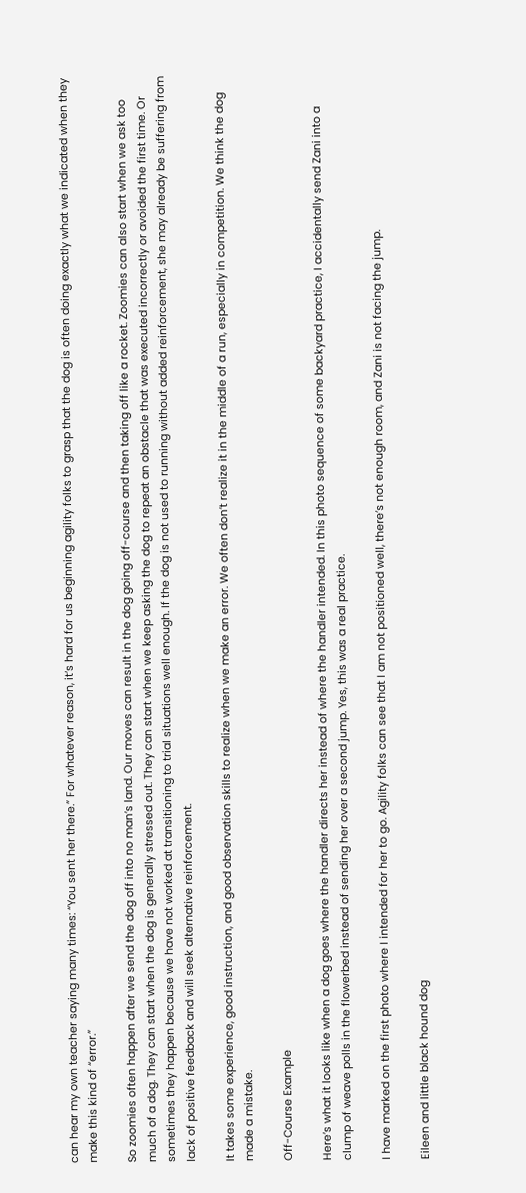can hear my own teacher saying many times: “You sent her there.” For whatever reason, it’s hard for us beginning agility folks to grasp that the dog is often doing exactly what we indicated when they make this kind of “error.”

So zoomies often happen after we send the dog off into no man’s land. Our moves can result in the dog going off-course and then taking off like a rocket. Zoomies can also start when we ask too much of a dog. They can start when the dog is generally stressed out. They can start when we keep asking the dog to repeat an obstacle that was executed incorrectly or avoided the first time. Or sometimes they happen because we have not worked at transitioning to trial situations well enough. If the dog is not used to running without added reinforcement, she may already be suffering from lack of positive feedback and will seek alternative reinforcement.

It takes some experience, good instruction, and good observation skills to realize when we make an error. We often don’t realize it in the middle of a run, especially in competition. We think the dog made a mistake.

Off-Course Example

Here’s what it looks like when a dog goes where the handler directs her instead of where the handler intended. In this photo sequence of some backyard practice, I accidentally send Zani into a clump of weave polls in the flowerbed instead of sending her over a second jump. Yes, this was a real practice.

I have marked on the first photo where I intended for her to go. Agility folks can see that I am not positioned well, there’s not enough room, and Zani is not facing the jump.

Eileen and little black hound dog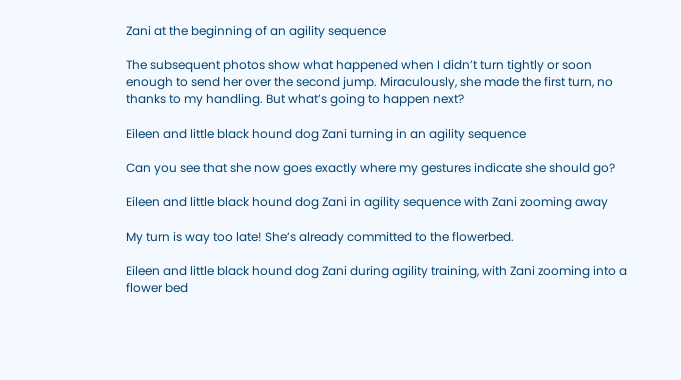Zani at the beginning of an agility sequence

The subsequent photos show what happened when I didn’t turn tightly or soon enough to send her over the second jump. Miraculously, she made the first turn, no thanks to my handling. But what’s going to happen next?

Eileen and little black hound dog Zani turning in an agility sequence

Can you see that she now goes exactly where my gestures indicate she should go?

Eileen and little black hound dog Zani in agility sequence with Zani zooming away

My turn is way too late! She’s already committed to the flowerbed.

Eileen and little black hound dog Zani during agility training, with Zani zooming into a flower bed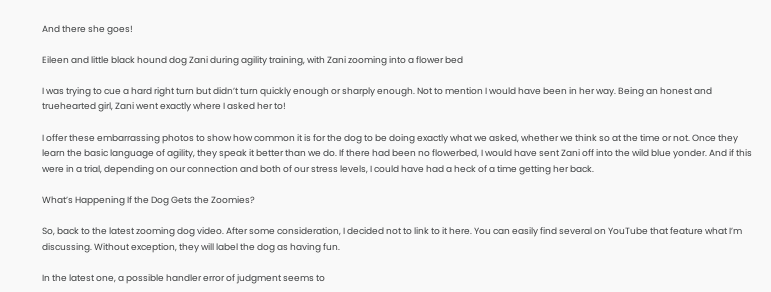And there she goes!

Eileen and little black hound dog Zani during agility training, with Zani zooming into a flower bed

I was trying to cue a hard right turn but didn’t turn quickly enough or sharply enough. Not to mention I would have been in her way. Being an honest and truehearted girl, Zani went exactly where I asked her to!

I offer these embarrassing photos to show how common it is for the dog to be doing exactly what we asked, whether we think so at the time or not. Once they learn the basic language of agility, they speak it better than we do. If there had been no flowerbed, I would have sent Zani off into the wild blue yonder. And if this were in a trial, depending on our connection and both of our stress levels, I could have had a heck of a time getting her back.

What’s Happening If the Dog Gets the Zoomies?

So, back to the latest zooming dog video. After some consideration, I decided not to link to it here. You can easily find several on YouTube that feature what I’m discussing. Without exception, they will label the dog as having fun.

In the latest one, a possible handler error of judgment seems to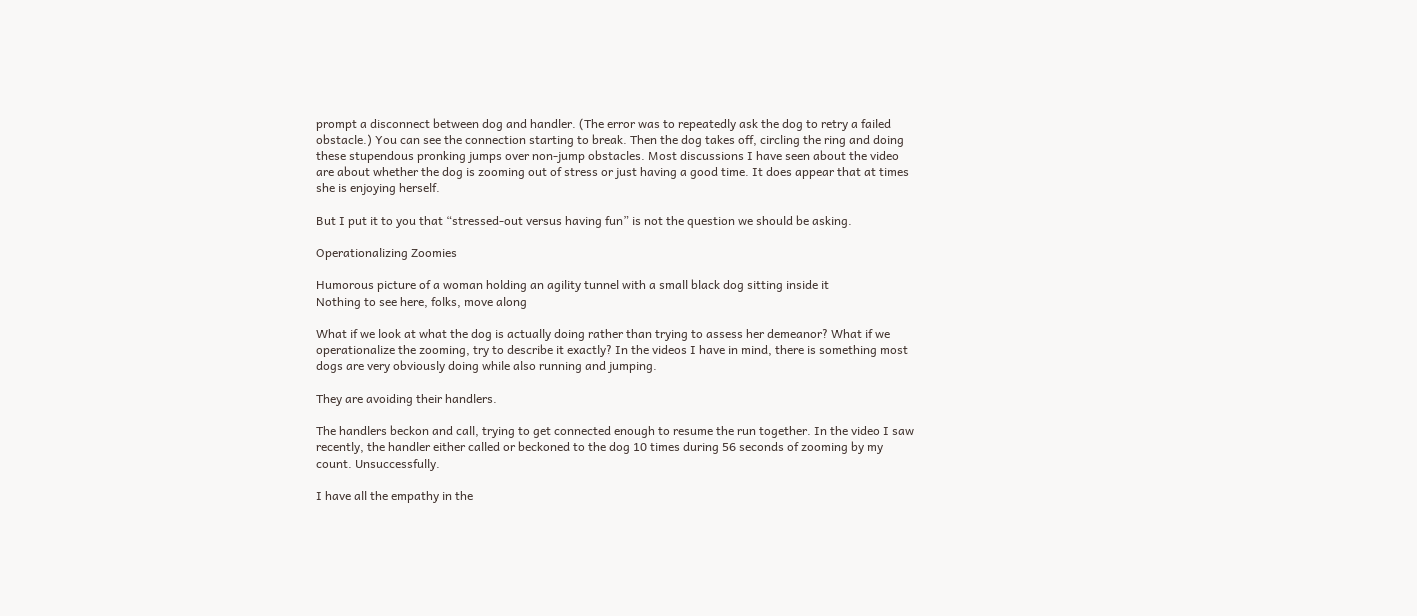prompt a disconnect between dog and handler. (The error was to repeatedly ask the dog to retry a failed obstacle.) You can see the connection starting to break. Then the dog takes off, circling the ring and doing these stupendous pronking jumps over non-jump obstacles. Most discussions I have seen about the video are about whether the dog is zooming out of stress or just having a good time. It does appear that at times she is enjoying herself.

But I put it to you that “stressed-out versus having fun” is not the question we should be asking.

Operationalizing Zoomies

Humorous picture of a woman holding an agility tunnel with a small black dog sitting inside it
Nothing to see here, folks, move along

What if we look at what the dog is actually doing rather than trying to assess her demeanor? What if we operationalize the zooming, try to describe it exactly? In the videos I have in mind, there is something most dogs are very obviously doing while also running and jumping.

They are avoiding their handlers.

The handlers beckon and call, trying to get connected enough to resume the run together. In the video I saw recently, the handler either called or beckoned to the dog 10 times during 56 seconds of zooming by my count. Unsuccessfully.

I have all the empathy in the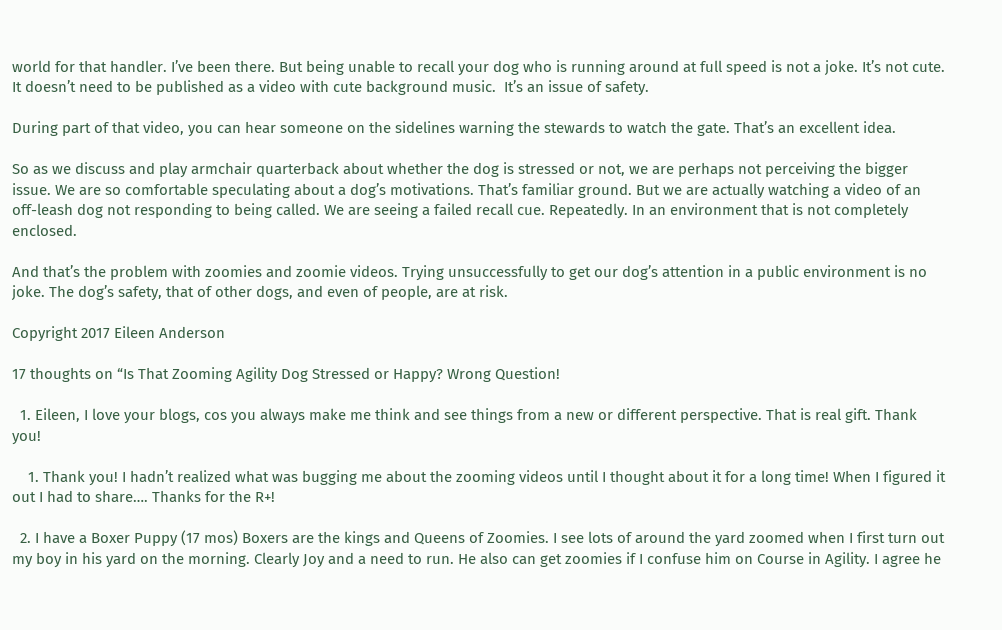world for that handler. I’ve been there. But being unable to recall your dog who is running around at full speed is not a joke. It’s not cute. It doesn’t need to be published as a video with cute background music.  It’s an issue of safety.

During part of that video, you can hear someone on the sidelines warning the stewards to watch the gate. That’s an excellent idea.

So as we discuss and play armchair quarterback about whether the dog is stressed or not, we are perhaps not perceiving the bigger issue. We are so comfortable speculating about a dog’s motivations. That’s familiar ground. But we are actually watching a video of an off-leash dog not responding to being called. We are seeing a failed recall cue. Repeatedly. In an environment that is not completely enclosed.

And that’s the problem with zoomies and zoomie videos. Trying unsuccessfully to get our dog’s attention in a public environment is no joke. The dog’s safety, that of other dogs, and even of people, are at risk.

Copyright 2017 Eileen Anderson

17 thoughts on “Is That Zooming Agility Dog Stressed or Happy? Wrong Question!

  1. Eileen, I love your blogs, cos you always make me think and see things from a new or different perspective. That is real gift. Thank you!

    1. Thank you! I hadn’t realized what was bugging me about the zooming videos until I thought about it for a long time! When I figured it out I had to share…. Thanks for the R+!

  2. I have a Boxer Puppy (17 mos) Boxers are the kings and Queens of Zoomies. I see lots of around the yard zoomed when I first turn out my boy in his yard on the morning. Clearly Joy and a need to run. He also can get zoomies if I confuse him on Course in Agility. I agree he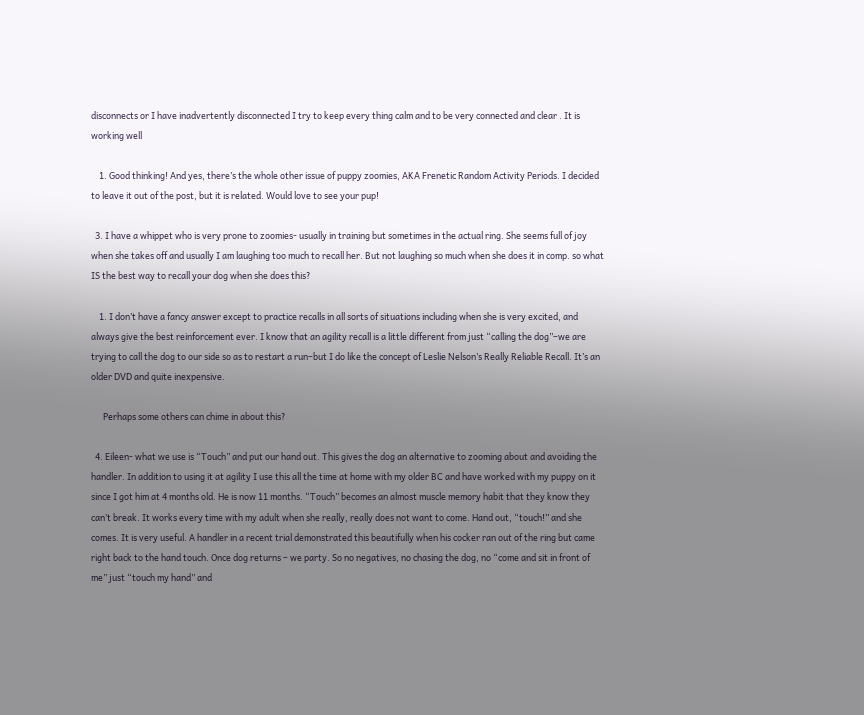disconnects or I have inadvertently disconnected I try to keep every thing calm and to be very connected and clear . It is working well

    1. Good thinking! And yes, there’s the whole other issue of puppy zoomies, AKA Frenetic Random Activity Periods. I decided to leave it out of the post, but it is related. Would love to see your pup!

  3. I have a whippet who is very prone to zoomies- usually in training but sometimes in the actual ring. She seems full of joy when she takes off and usually I am laughing too much to recall her. But not laughing so much when she does it in comp. so what IS the best way to recall your dog when she does this?

    1. I don’t have a fancy answer except to practice recalls in all sorts of situations including when she is very excited, and always give the best reinforcement ever. I know that an agility recall is a little different from just “calling the dog”–we are trying to call the dog to our side so as to restart a run–but I do like the concept of Leslie Nelson’s Really Reliable Recall. It’s an older DVD and quite inexpensive.

      Perhaps some others can chime in about this?

  4. Eileen- what we use is “Touch” and put our hand out. This gives the dog an alternative to zooming about and avoiding the handler. In addition to using it at agility I use this all the time at home with my older BC and have worked with my puppy on it since I got him at 4 months old. He is now 11 months. “Touch” becomes an almost muscle memory habit that they know they can’t break. It works every time with my adult when she really, really does not want to come. Hand out, “touch!” and she comes. It is very useful. A handler in a recent trial demonstrated this beautifully when his cocker ran out of the ring but came right back to the hand touch. Once dog returns – we party. So no negatives, no chasing the dog, no “come and sit in front of me” just “touch my hand” and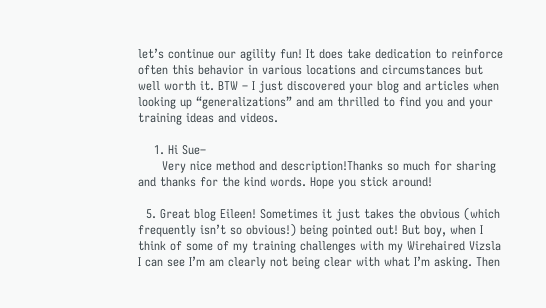let’s continue our agility fun! It does take dedication to reinforce often this behavior in various locations and circumstances but well worth it. BTW – I just discovered your blog and articles when looking up “generalizations” and am thrilled to find you and your training ideas and videos.

    1. Hi Sue–
      Very nice method and description!Thanks so much for sharing and thanks for the kind words. Hope you stick around!

  5. Great blog Eileen! Sometimes it just takes the obvious (which frequently isn’t so obvious!) being pointed out! But boy, when I think of some of my training challenges with my Wirehaired Vizsla I can see I’m am clearly not being clear with what I’m asking. Then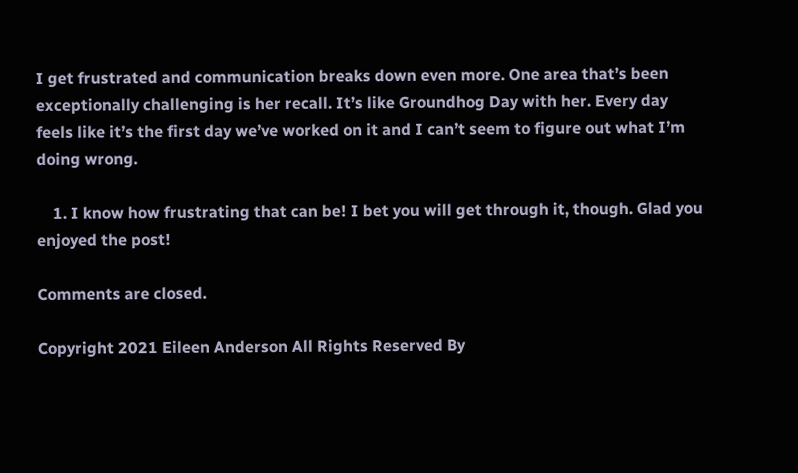I get frustrated and communication breaks down even more. One area that’s been exceptionally challenging is her recall. It’s like Groundhog Day with her. Every day feels like it’s the first day we’ve worked on it and I can’t seem to figure out what I’m doing wrong.

    1. I know how frustrating that can be! I bet you will get through it, though. Glad you enjoyed the post!

Comments are closed.

Copyright 2021 Eileen Anderson All Rights Reserved By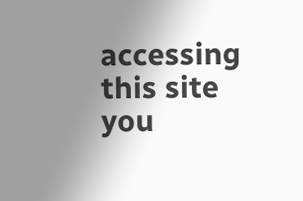accessing this site you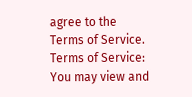agree to the Terms of Service.
Terms of Service: You may view and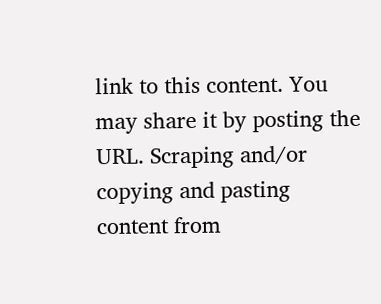link to this content. You may share it by posting the URL. Scraping and/or copying and pasting content from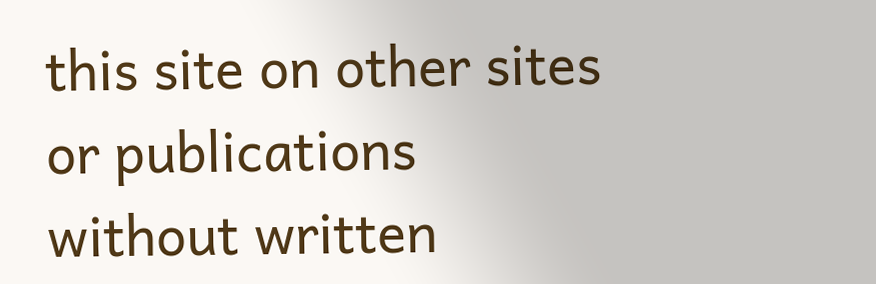this site on other sites or publications without written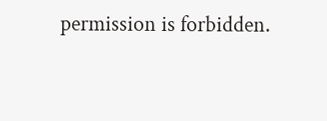permission is forbidden.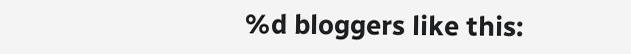%d bloggers like this: